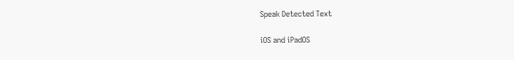Speak Detected Text

iOS and iPadOS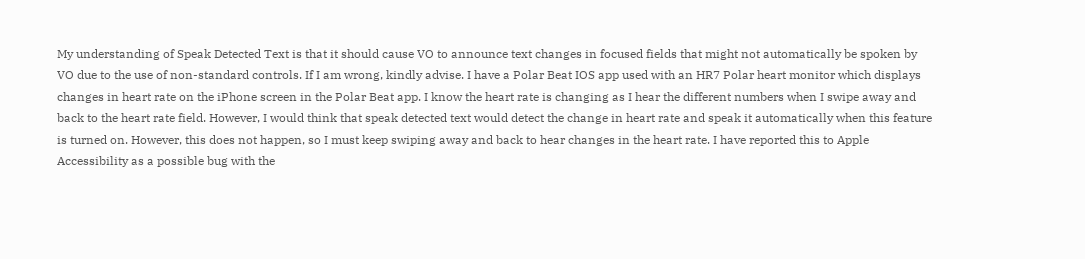My understanding of Speak Detected Text is that it should cause VO to announce text changes in focused fields that might not automatically be spoken by VO due to the use of non-standard controls. If I am wrong, kindly advise. I have a Polar Beat IOS app used with an HR7 Polar heart monitor which displays changes in heart rate on the iPhone screen in the Polar Beat app. I know the heart rate is changing as I hear the different numbers when I swipe away and back to the heart rate field. However, I would think that speak detected text would detect the change in heart rate and speak it automatically when this feature is turned on. However, this does not happen, so I must keep swiping away and back to hear changes in the heart rate. I have reported this to Apple Accessibility as a possible bug with the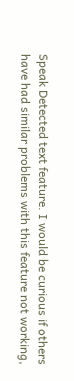Speak Detected text feature. I would be curious if others have had similar problems with this feature not working,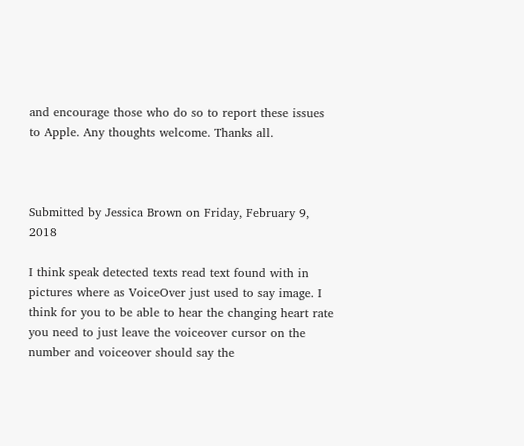and encourage those who do so to report these issues to Apple. Any thoughts welcome. Thanks all.



Submitted by Jessica Brown on Friday, February 9, 2018

I think speak detected texts read text found with in pictures where as VoiceOver just used to say image. I think for you to be able to hear the changing heart rate you need to just leave the voiceover cursor on the number and voiceover should say the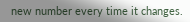new number every time it changes.